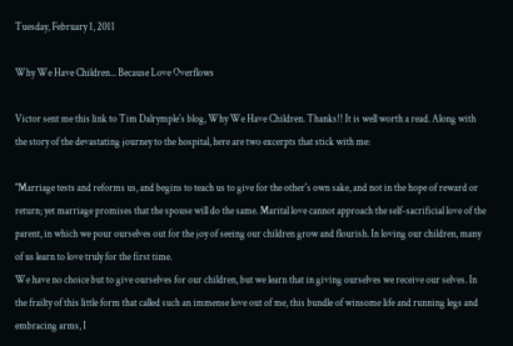Tuesday, February 1, 2011

Why We Have Children... Because Love Overflows

Victor sent me this link to Tim Dalrymple's blog, Why We Have Children. Thanks!! It is well worth a read. Along with the story of the devastating journey to the hospital, here are two excerpts that stick with me:

"Marriage tests and reforms us, and begins to teach us to give for the other's own sake, and not in the hope of reward or return; yet marriage promises that the spouse will do the same. Marital love cannot approach the self-sacrificial love of the parent, in which we pour ourselves out for the joy of seeing our children grow and flourish. In loving our children, many of us learn to love truly for the first time.
We have no choice but to give ourselves for our children, but we learn that in giving ourselves we receive our selves. In the frailty of this little form that called such an immense love out of me, this bundle of winsome life and running legs and embracing arms, I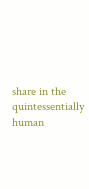share in the quintessentially human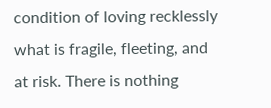condition of loving recklessly what is fragile, fleeting, and at risk. There is nothing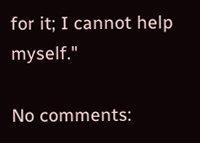for it; I cannot help myself."

No comments: